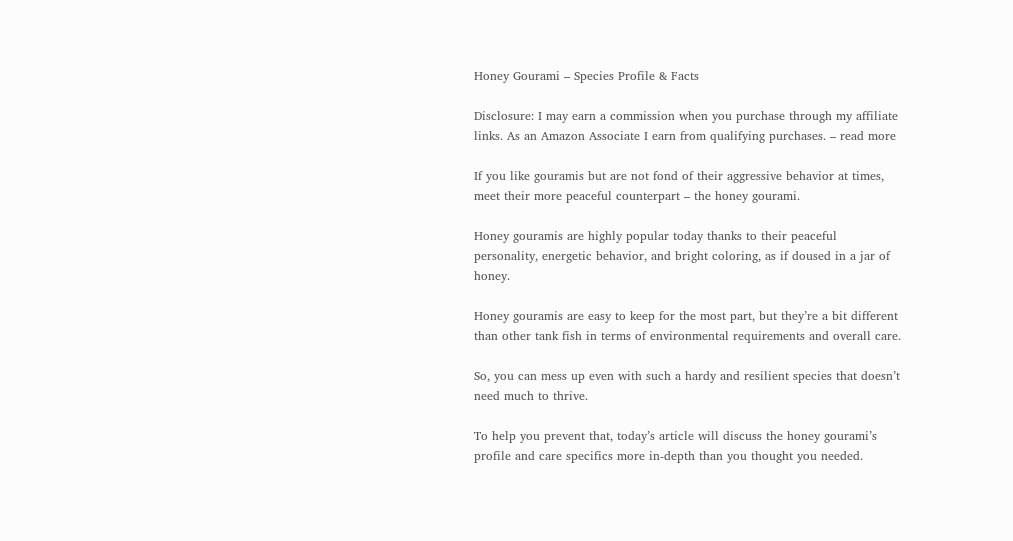Honey Gourami – Species Profile & Facts

Disclosure: I may earn a commission when you purchase through my affiliate links. As an Amazon Associate I earn from qualifying purchases. – read more

If you like gouramis but are not fond of their aggressive behavior at times, meet their more peaceful counterpart – the honey gourami.

Honey gouramis are highly popular today thanks to their peaceful personality, energetic behavior, and bright coloring, as if doused in a jar of honey.

Honey gouramis are easy to keep for the most part, but they’re a bit different than other tank fish in terms of environmental requirements and overall care.

So, you can mess up even with such a hardy and resilient species that doesn’t need much to thrive.

To help you prevent that, today’s article will discuss the honey gourami’s profile and care specifics more in-depth than you thought you needed.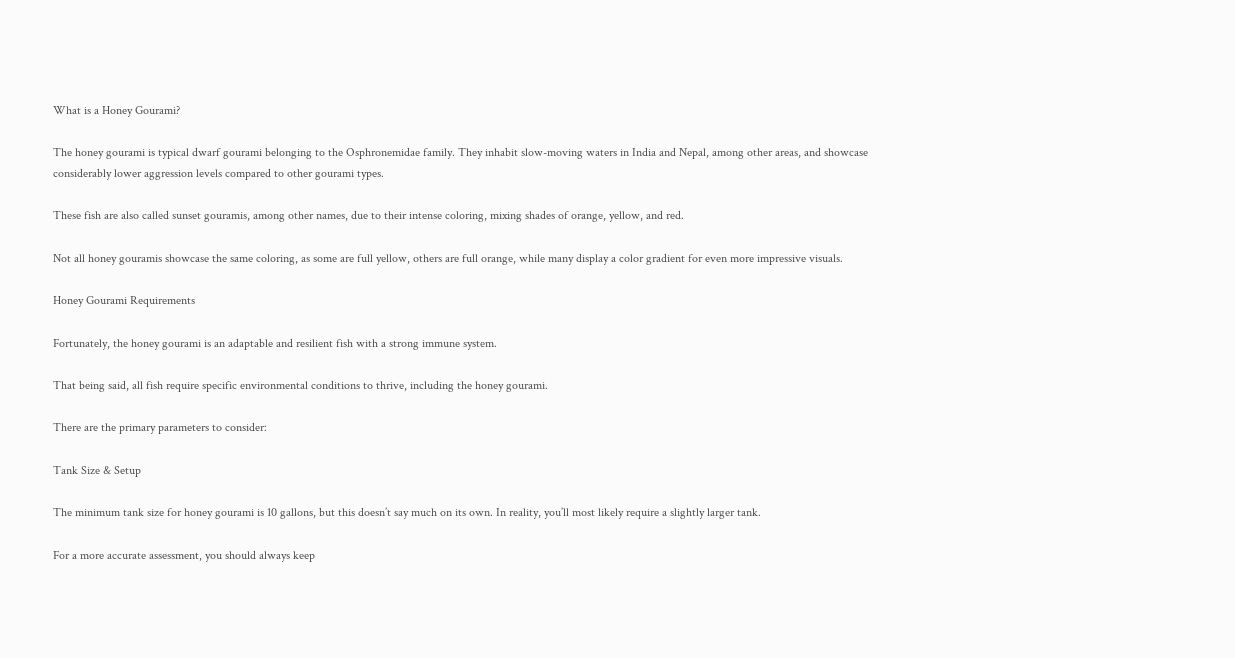What is a Honey Gourami?

The honey gourami is typical dwarf gourami belonging to the Osphronemidae family. They inhabit slow-moving waters in India and Nepal, among other areas, and showcase considerably lower aggression levels compared to other gourami types.

These fish are also called sunset gouramis, among other names, due to their intense coloring, mixing shades of orange, yellow, and red.

Not all honey gouramis showcase the same coloring, as some are full yellow, others are full orange, while many display a color gradient for even more impressive visuals.

Honey Gourami Requirements

Fortunately, the honey gourami is an adaptable and resilient fish with a strong immune system.

That being said, all fish require specific environmental conditions to thrive, including the honey gourami.

There are the primary parameters to consider:

Tank Size & Setup

The minimum tank size for honey gourami is 10 gallons, but this doesn’t say much on its own. In reality, you’ll most likely require a slightly larger tank.

For a more accurate assessment, you should always keep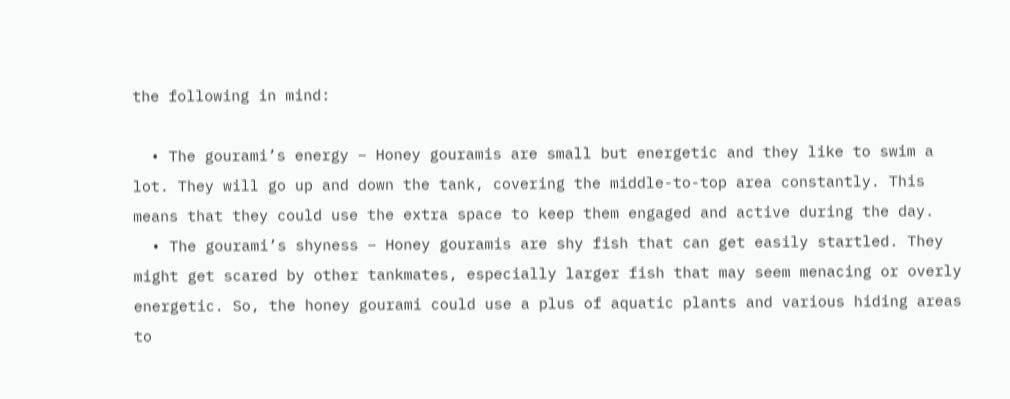the following in mind:

  • The gourami’s energy – Honey gouramis are small but energetic and they like to swim a lot. They will go up and down the tank, covering the middle-to-top area constantly. This means that they could use the extra space to keep them engaged and active during the day.
  • The gourami’s shyness – Honey gouramis are shy fish that can get easily startled. They might get scared by other tankmates, especially larger fish that may seem menacing or overly energetic. So, the honey gourami could use a plus of aquatic plants and various hiding areas to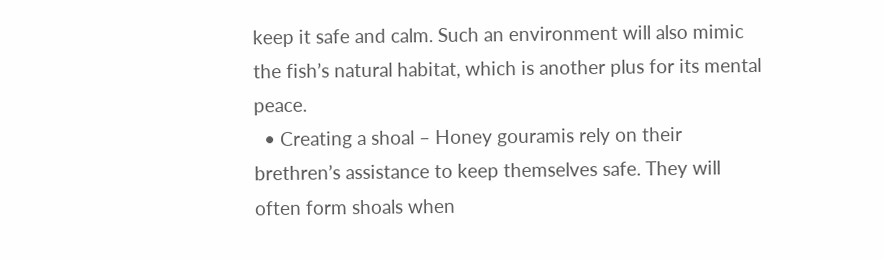keep it safe and calm. Such an environment will also mimic the fish’s natural habitat, which is another plus for its mental peace.
  • Creating a shoal – Honey gouramis rely on their brethren’s assistance to keep themselves safe. They will often form shoals when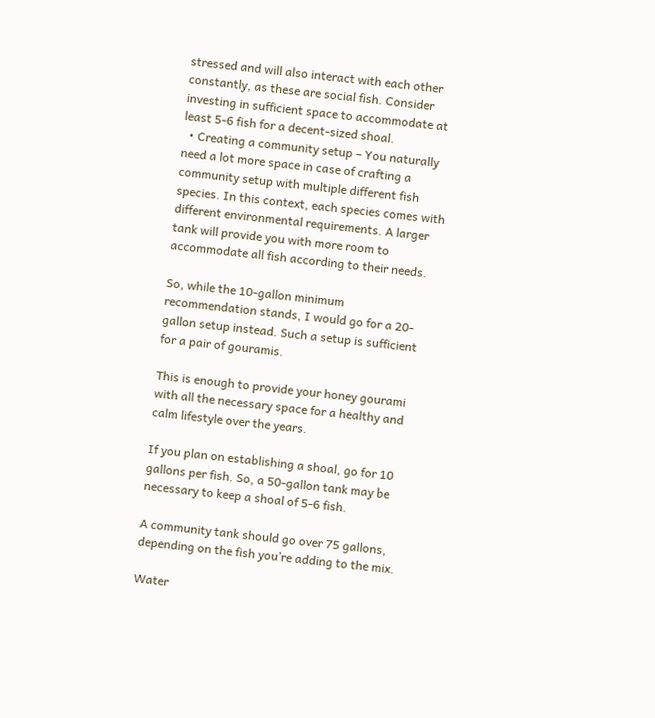stressed and will also interact with each other constantly, as these are social fish. Consider investing in sufficient space to accommodate at least 5-6 fish for a decent-sized shoal.
  • Creating a community setup – You naturally need a lot more space in case of crafting a community setup with multiple different fish species. In this context, each species comes with different environmental requirements. A larger tank will provide you with more room to accommodate all fish according to their needs.

So, while the 10-gallon minimum recommendation stands, I would go for a 20-gallon setup instead. Such a setup is sufficient for a pair of gouramis.

This is enough to provide your honey gourami with all the necessary space for a healthy and calm lifestyle over the years.

If you plan on establishing a shoal, go for 10 gallons per fish. So, a 50-gallon tank may be necessary to keep a shoal of 5-6 fish.

A community tank should go over 75 gallons, depending on the fish you’re adding to the mix.

Water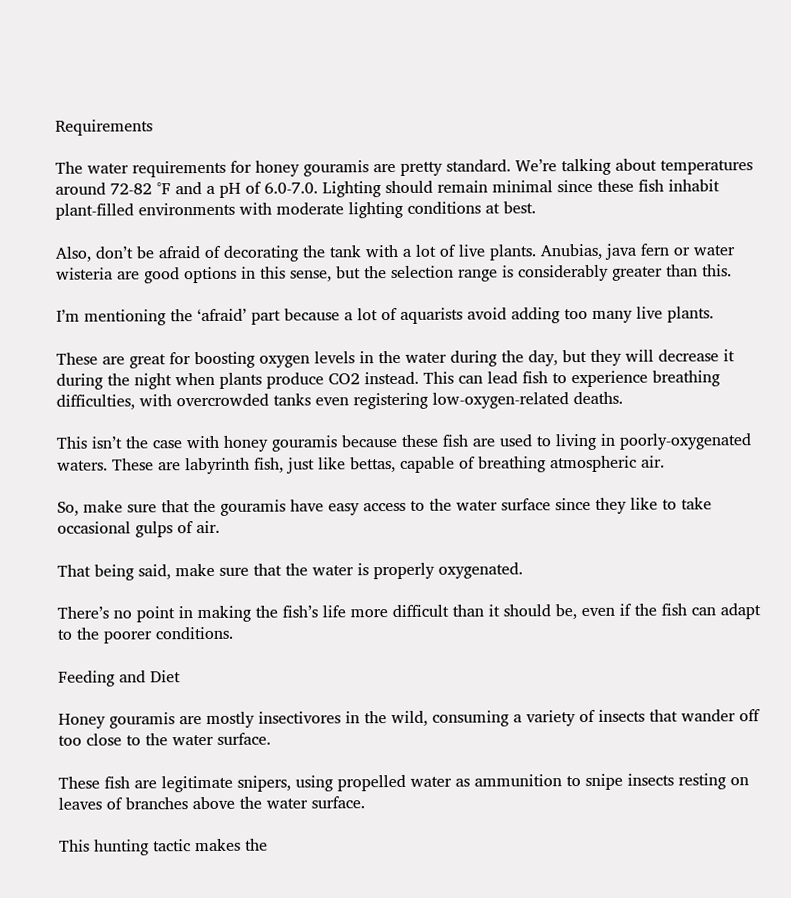Requirements

The water requirements for honey gouramis are pretty standard. We’re talking about temperatures around 72-82 °F and a pH of 6.0-7.0. Lighting should remain minimal since these fish inhabit plant-filled environments with moderate lighting conditions at best.

Also, don’t be afraid of decorating the tank with a lot of live plants. Anubias, java fern or water wisteria are good options in this sense, but the selection range is considerably greater than this.

I’m mentioning the ‘afraid’ part because a lot of aquarists avoid adding too many live plants.

These are great for boosting oxygen levels in the water during the day, but they will decrease it during the night when plants produce CO2 instead. This can lead fish to experience breathing difficulties, with overcrowded tanks even registering low-oxygen-related deaths.

This isn’t the case with honey gouramis because these fish are used to living in poorly-oxygenated waters. These are labyrinth fish, just like bettas, capable of breathing atmospheric air.

So, make sure that the gouramis have easy access to the water surface since they like to take occasional gulps of air.

That being said, make sure that the water is properly oxygenated.

There’s no point in making the fish’s life more difficult than it should be, even if the fish can adapt to the poorer conditions.

Feeding and Diet

Honey gouramis are mostly insectivores in the wild, consuming a variety of insects that wander off too close to the water surface.

These fish are legitimate snipers, using propelled water as ammunition to snipe insects resting on leaves of branches above the water surface.

This hunting tactic makes the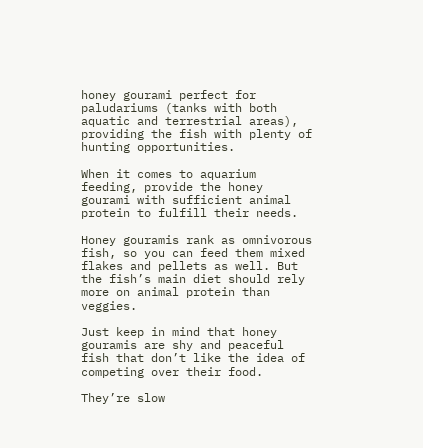honey gourami perfect for paludariums (tanks with both aquatic and terrestrial areas), providing the fish with plenty of hunting opportunities.

When it comes to aquarium feeding, provide the honey gourami with sufficient animal protein to fulfill their needs.

Honey gouramis rank as omnivorous fish, so you can feed them mixed flakes and pellets as well. But the fish’s main diet should rely more on animal protein than veggies.

Just keep in mind that honey gouramis are shy and peaceful fish that don’t like the idea of competing over their food.

They’re slow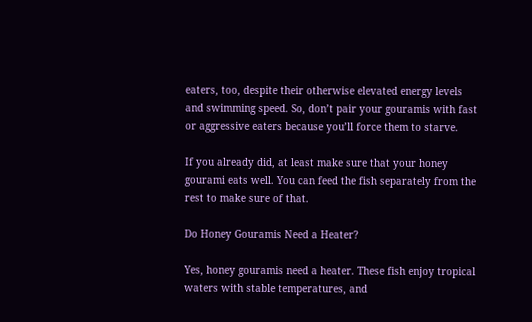eaters, too, despite their otherwise elevated energy levels and swimming speed. So, don’t pair your gouramis with fast or aggressive eaters because you’ll force them to starve.

If you already did, at least make sure that your honey gourami eats well. You can feed the fish separately from the rest to make sure of that.

Do Honey Gouramis Need a Heater?

Yes, honey gouramis need a heater. These fish enjoy tropical waters with stable temperatures, and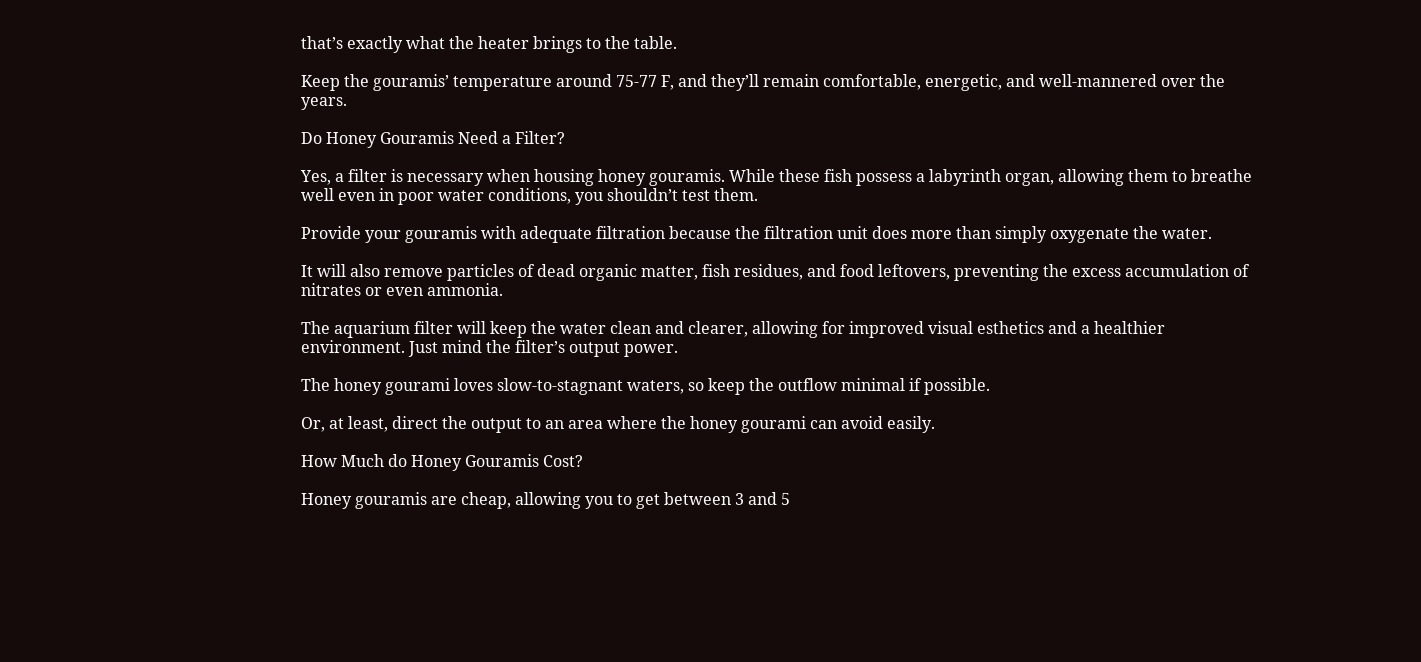that’s exactly what the heater brings to the table.

Keep the gouramis’ temperature around 75-77 F, and they’ll remain comfortable, energetic, and well-mannered over the years.

Do Honey Gouramis Need a Filter?

Yes, a filter is necessary when housing honey gouramis. While these fish possess a labyrinth organ, allowing them to breathe well even in poor water conditions, you shouldn’t test them.

Provide your gouramis with adequate filtration because the filtration unit does more than simply oxygenate the water.

It will also remove particles of dead organic matter, fish residues, and food leftovers, preventing the excess accumulation of nitrates or even ammonia.

The aquarium filter will keep the water clean and clearer, allowing for improved visual esthetics and a healthier environment. Just mind the filter’s output power.

The honey gourami loves slow-to-stagnant waters, so keep the outflow minimal if possible.

Or, at least, direct the output to an area where the honey gourami can avoid easily.

How Much do Honey Gouramis Cost?

Honey gouramis are cheap, allowing you to get between 3 and 5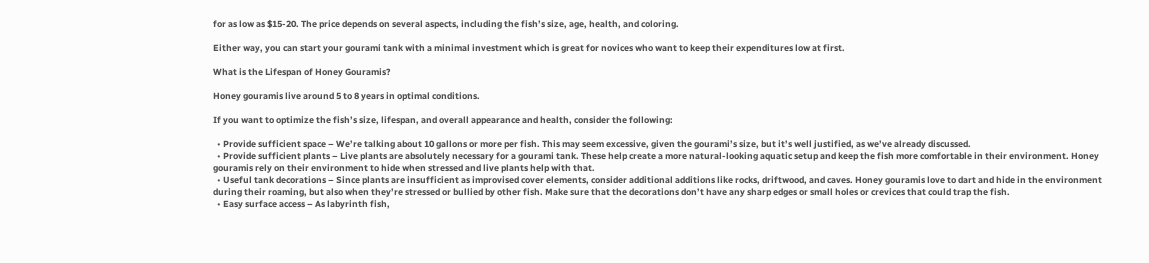for as low as $15-20. The price depends on several aspects, including the fish’s size, age, health, and coloring.

Either way, you can start your gourami tank with a minimal investment which is great for novices who want to keep their expenditures low at first.

What is the Lifespan of Honey Gouramis?

Honey gouramis live around 5 to 8 years in optimal conditions.

If you want to optimize the fish’s size, lifespan, and overall appearance and health, consider the following:

  • Provide sufficient space – We’re talking about 10 gallons or more per fish. This may seem excessive, given the gourami’s size, but it’s well justified, as we’ve already discussed.
  • Provide sufficient plants – Live plants are absolutely necessary for a gourami tank. These help create a more natural-looking aquatic setup and keep the fish more comfortable in their environment. Honey gouramis rely on their environment to hide when stressed and live plants help with that.
  • Useful tank decorations – Since plants are insufficient as improvised cover elements, consider additional additions like rocks, driftwood, and caves. Honey gouramis love to dart and hide in the environment during their roaming, but also when they’re stressed or bullied by other fish. Make sure that the decorations don’t have any sharp edges or small holes or crevices that could trap the fish.
  • Easy surface access – As labyrinth fish,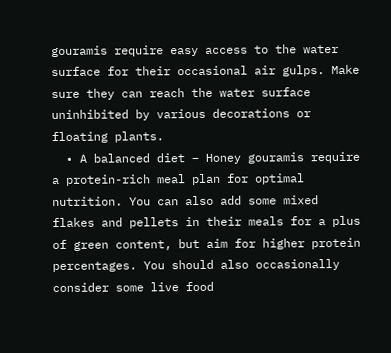gouramis require easy access to the water surface for their occasional air gulps. Make sure they can reach the water surface uninhibited by various decorations or floating plants.
  • A balanced diet – Honey gouramis require a protein-rich meal plan for optimal nutrition. You can also add some mixed flakes and pellets in their meals for a plus of green content, but aim for higher protein percentages. You should also occasionally consider some live food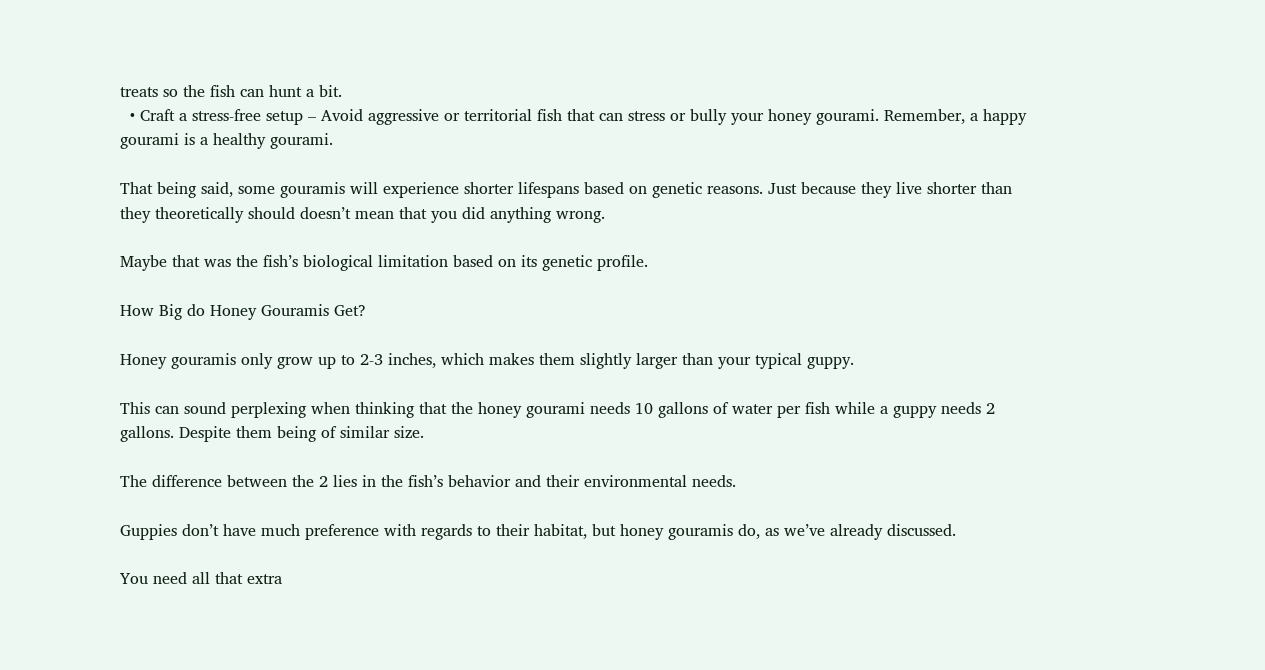treats so the fish can hunt a bit.
  • Craft a stress-free setup – Avoid aggressive or territorial fish that can stress or bully your honey gourami. Remember, a happy gourami is a healthy gourami.

That being said, some gouramis will experience shorter lifespans based on genetic reasons. Just because they live shorter than they theoretically should doesn’t mean that you did anything wrong.

Maybe that was the fish’s biological limitation based on its genetic profile.

How Big do Honey Gouramis Get?

Honey gouramis only grow up to 2-3 inches, which makes them slightly larger than your typical guppy.

This can sound perplexing when thinking that the honey gourami needs 10 gallons of water per fish while a guppy needs 2 gallons. Despite them being of similar size.

The difference between the 2 lies in the fish’s behavior and their environmental needs.

Guppies don’t have much preference with regards to their habitat, but honey gouramis do, as we’ve already discussed.

You need all that extra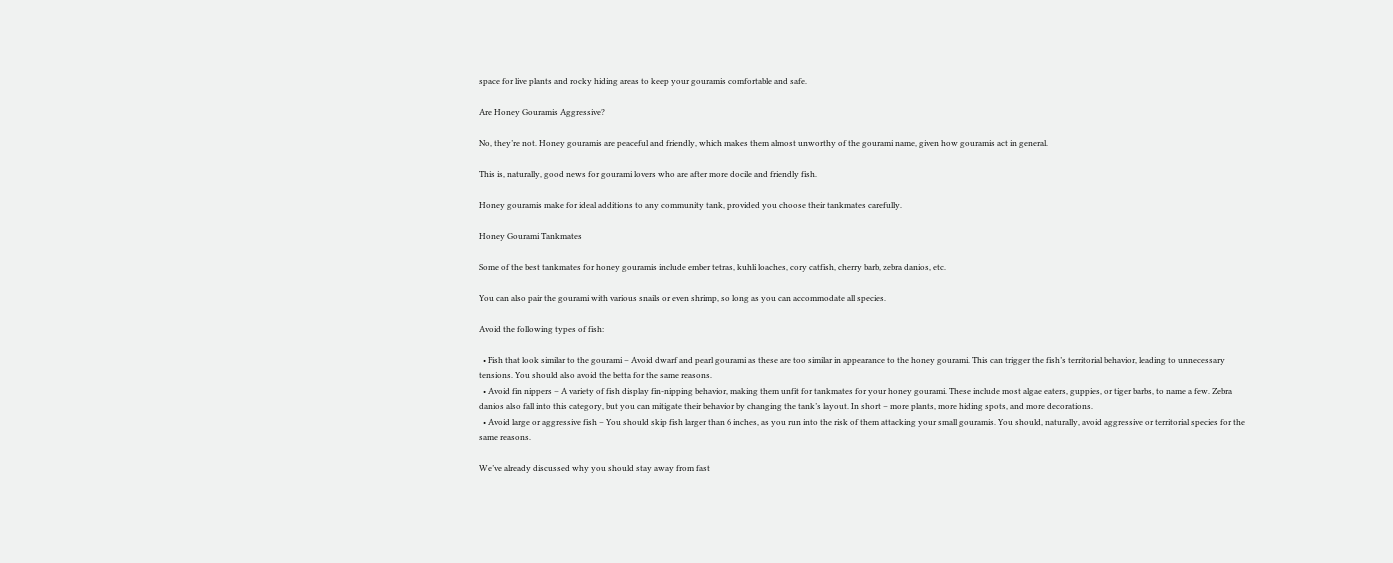space for live plants and rocky hiding areas to keep your gouramis comfortable and safe.

Are Honey Gouramis Aggressive?

No, they’re not. Honey gouramis are peaceful and friendly, which makes them almost unworthy of the gourami name, given how gouramis act in general.

This is, naturally, good news for gourami lovers who are after more docile and friendly fish.

Honey gouramis make for ideal additions to any community tank, provided you choose their tankmates carefully.

Honey Gourami Tankmates

Some of the best tankmates for honey gouramis include ember tetras, kuhli loaches, cory catfish, cherry barb, zebra danios, etc.

You can also pair the gourami with various snails or even shrimp, so long as you can accommodate all species.

Avoid the following types of fish:

  • Fish that look similar to the gourami – Avoid dwarf and pearl gourami as these are too similar in appearance to the honey gourami. This can trigger the fish’s territorial behavior, leading to unnecessary tensions. You should also avoid the betta for the same reasons.
  • Avoid fin nippers – A variety of fish display fin-nipping behavior, making them unfit for tankmates for your honey gourami. These include most algae eaters, guppies, or tiger barbs, to name a few. Zebra danios also fall into this category, but you can mitigate their behavior by changing the tank’s layout. In short – more plants, more hiding spots, and more decorations.
  • Avoid large or aggressive fish – You should skip fish larger than 6 inches, as you run into the risk of them attacking your small gouramis. You should, naturally, avoid aggressive or territorial species for the same reasons.

We’ve already discussed why you should stay away from fast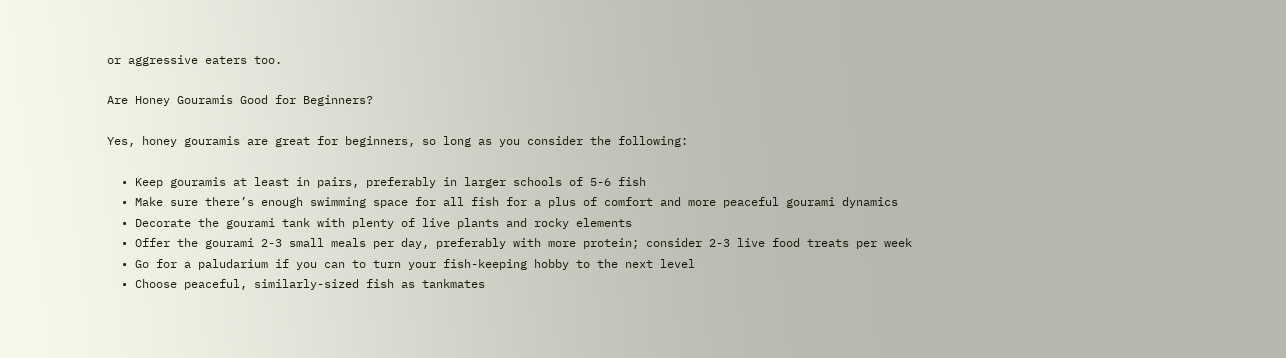or aggressive eaters too.

Are Honey Gouramis Good for Beginners?

Yes, honey gouramis are great for beginners, so long as you consider the following:

  • Keep gouramis at least in pairs, preferably in larger schools of 5-6 fish
  • Make sure there’s enough swimming space for all fish for a plus of comfort and more peaceful gourami dynamics
  • Decorate the gourami tank with plenty of live plants and rocky elements
  • Offer the gourami 2-3 small meals per day, preferably with more protein; consider 2-3 live food treats per week
  • Go for a paludarium if you can to turn your fish-keeping hobby to the next level
  • Choose peaceful, similarly-sized fish as tankmates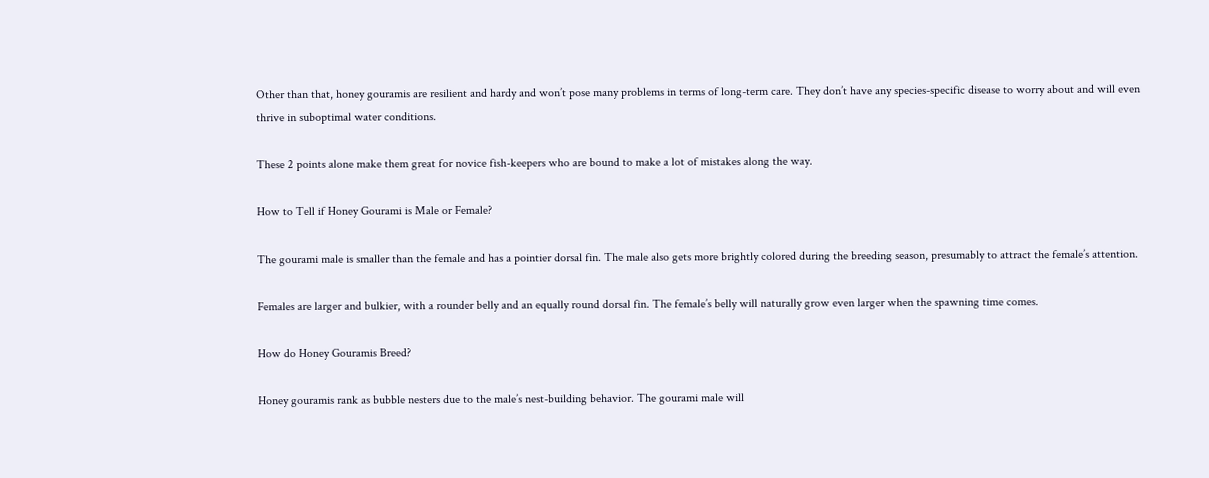Other than that, honey gouramis are resilient and hardy and won’t pose many problems in terms of long-term care. They don’t have any species-specific disease to worry about and will even thrive in suboptimal water conditions.

These 2 points alone make them great for novice fish-keepers who are bound to make a lot of mistakes along the way.

How to Tell if Honey Gourami is Male or Female?

The gourami male is smaller than the female and has a pointier dorsal fin. The male also gets more brightly colored during the breeding season, presumably to attract the female’s attention.

Females are larger and bulkier, with a rounder belly and an equally round dorsal fin. The female’s belly will naturally grow even larger when the spawning time comes.

How do Honey Gouramis Breed?

Honey gouramis rank as bubble nesters due to the male’s nest-building behavior. The gourami male will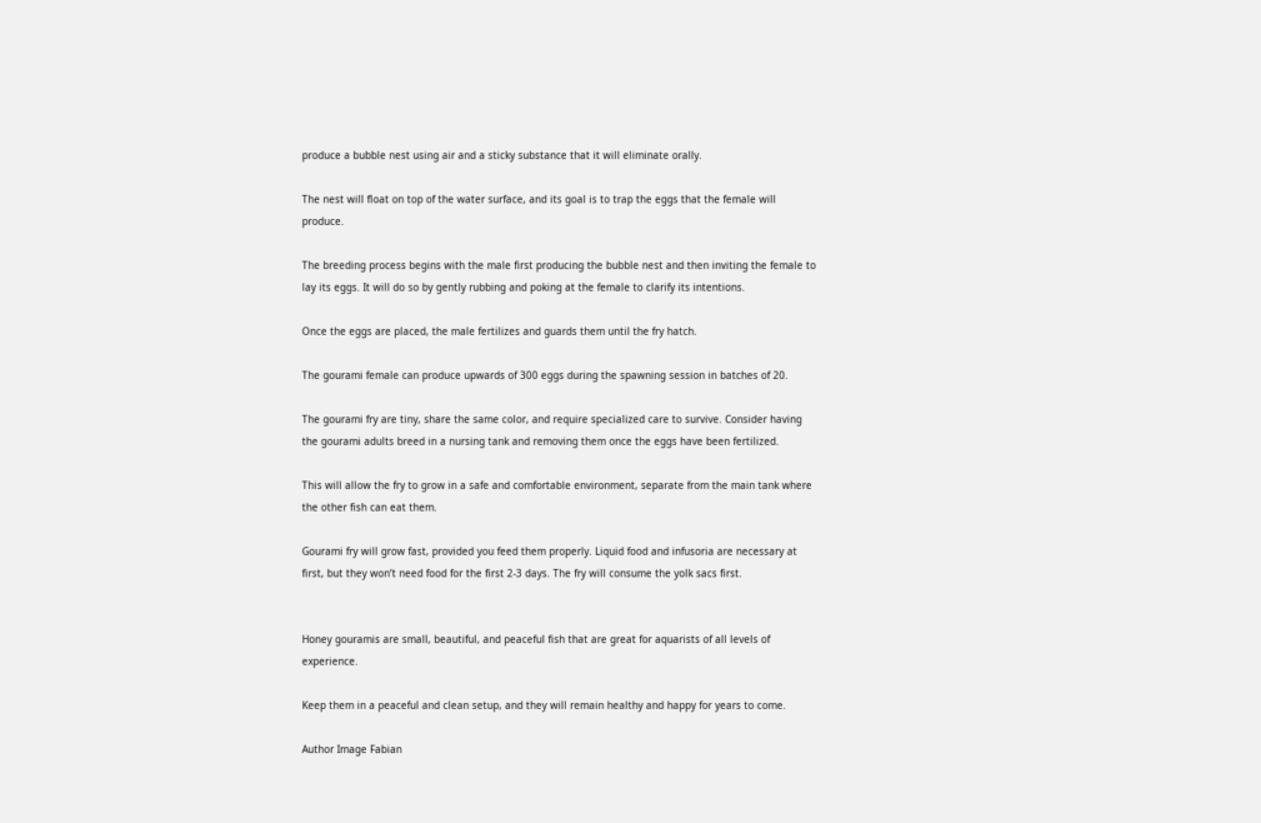produce a bubble nest using air and a sticky substance that it will eliminate orally.

The nest will float on top of the water surface, and its goal is to trap the eggs that the female will produce.

The breeding process begins with the male first producing the bubble nest and then inviting the female to lay its eggs. It will do so by gently rubbing and poking at the female to clarify its intentions.

Once the eggs are placed, the male fertilizes and guards them until the fry hatch.

The gourami female can produce upwards of 300 eggs during the spawning session in batches of 20.

The gourami fry are tiny, share the same color, and require specialized care to survive. Consider having the gourami adults breed in a nursing tank and removing them once the eggs have been fertilized.

This will allow the fry to grow in a safe and comfortable environment, separate from the main tank where the other fish can eat them.

Gourami fry will grow fast, provided you feed them properly. Liquid food and infusoria are necessary at first, but they won’t need food for the first 2-3 days. The fry will consume the yolk sacs first.


Honey gouramis are small, beautiful, and peaceful fish that are great for aquarists of all levels of experience.

Keep them in a peaceful and clean setup, and they will remain healthy and happy for years to come.

Author Image Fabian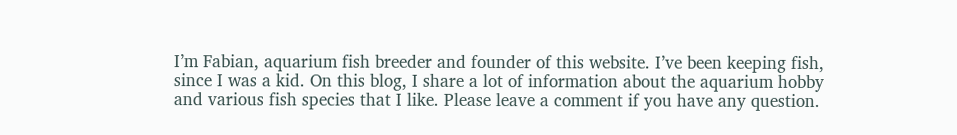I’m Fabian, aquarium fish breeder and founder of this website. I’ve been keeping fish, since I was a kid. On this blog, I share a lot of information about the aquarium hobby and various fish species that I like. Please leave a comment if you have any question.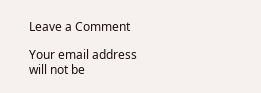Leave a Comment

Your email address will not be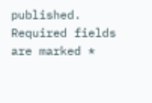published. Required fields are marked *